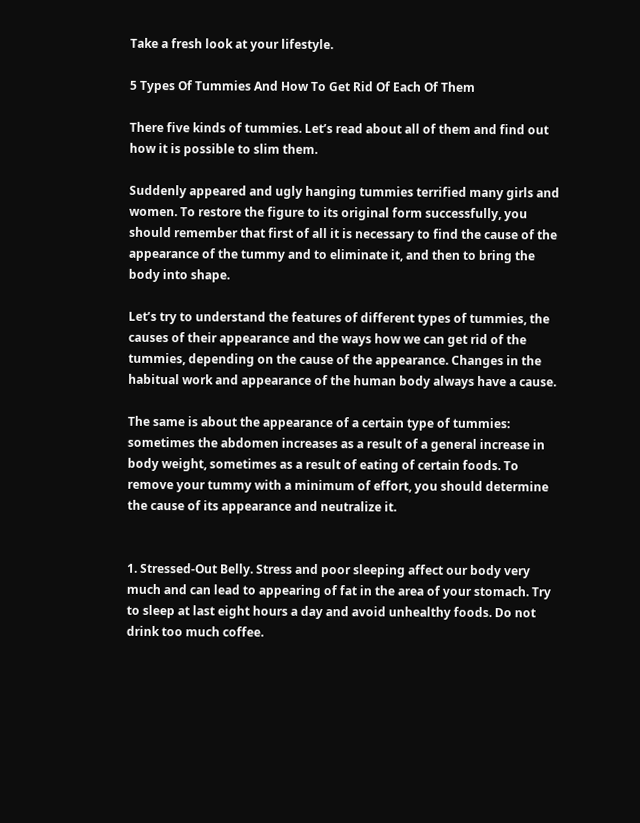Take a fresh look at your lifestyle.

5 Types Of Tummies And How To Get Rid Of Each Of Them

There five kinds of tummies. Let’s read about all of them and find out how it is possible to slim them.

Suddenly appeared and ugly hanging tummies terrified many girls and women. To restore the figure to its original form successfully, you should remember that first of all it is necessary to find the cause of the appearance of the tummy and to eliminate it, and then to bring the body into shape.

Let’s try to understand the features of different types of tummies, the causes of their appearance and the ways how we can get rid of the tummies, depending on the cause of the appearance. Changes in the habitual work and appearance of the human body always have a cause.

The same is about the appearance of a certain type of tummies: sometimes the abdomen increases as a result of a general increase in body weight, sometimes as a result of eating of certain foods. To remove your tummy with a minimum of effort, you should determine the cause of its appearance and neutralize it.


1. Stressed-Out Belly. Stress and poor sleeping affect our body very much and can lead to appearing of fat in the area of your stomach. Try to sleep at last eight hours a day and avoid unhealthy foods. Do not drink too much coffee.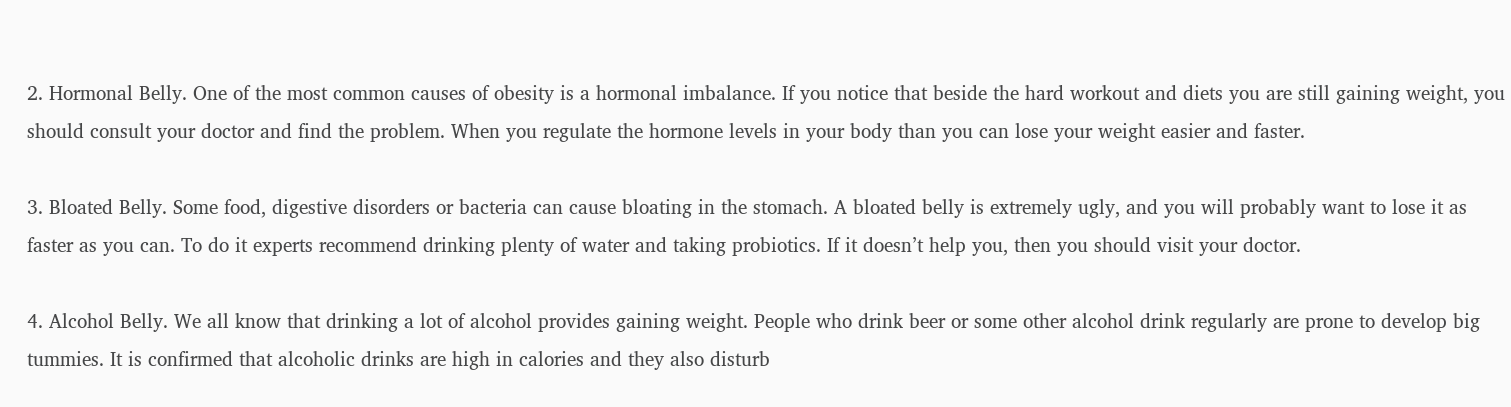2. Hormonal Belly. One of the most common causes of obesity is a hormonal imbalance. If you notice that beside the hard workout and diets you are still gaining weight, you should consult your doctor and find the problem. When you regulate the hormone levels in your body than you can lose your weight easier and faster.

3. Bloated Belly. Some food, digestive disorders or bacteria can cause bloating in the stomach. A bloated belly is extremely ugly, and you will probably want to lose it as faster as you can. To do it experts recommend drinking plenty of water and taking probiotics. If it doesn’t help you, then you should visit your doctor.

4. Alcohol Belly. We all know that drinking a lot of alcohol provides gaining weight. People who drink beer or some other alcohol drink regularly are prone to develop big tummies. It is confirmed that alcoholic drinks are high in calories and they also disturb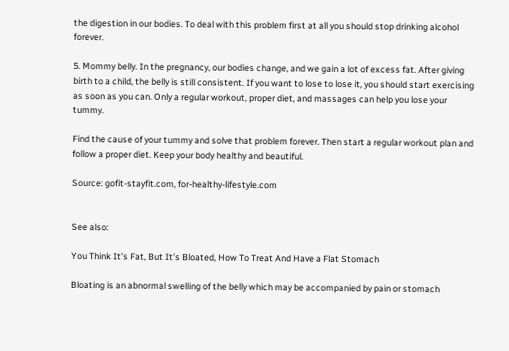the digestion in our bodies. To deal with this problem first at all you should stop drinking alcohol forever.

5. Mommy belly. In the pregnancy, our bodies change, and we gain a lot of excess fat. After giving birth to a child, the belly is still consistent. If you want to lose to lose it, you should start exercising as soon as you can. Only a regular workout, proper diet, and massages can help you lose your tummy.

Find the cause of your tummy and solve that problem forever. Then start a regular workout plan and follow a proper diet. Keep your body healthy and beautiful.

Source: gofit-stayfit.com, for-healthy-lifestyle.com


See also:

You Think It’s Fat, But It’s Bloated, How To Treat And Have a Flat Stomach

Bloating is an abnormal swelling of the belly which may be accompanied by pain or stomach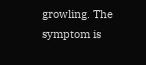growling. The symptom is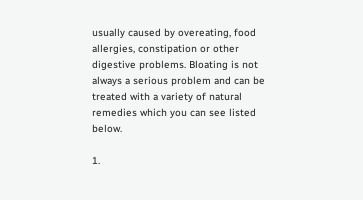usually caused by overeating, food allergies, constipation or other digestive problems. Bloating is not always a serious problem and can be treated with a variety of natural remedies which you can see listed below.

1.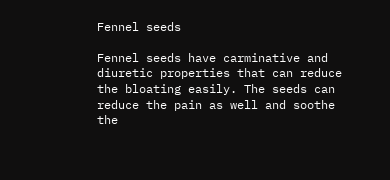Fennel seeds

Fennel seeds have carminative and diuretic properties that can reduce the bloating easily. The seeds can reduce the pain as well and soothe the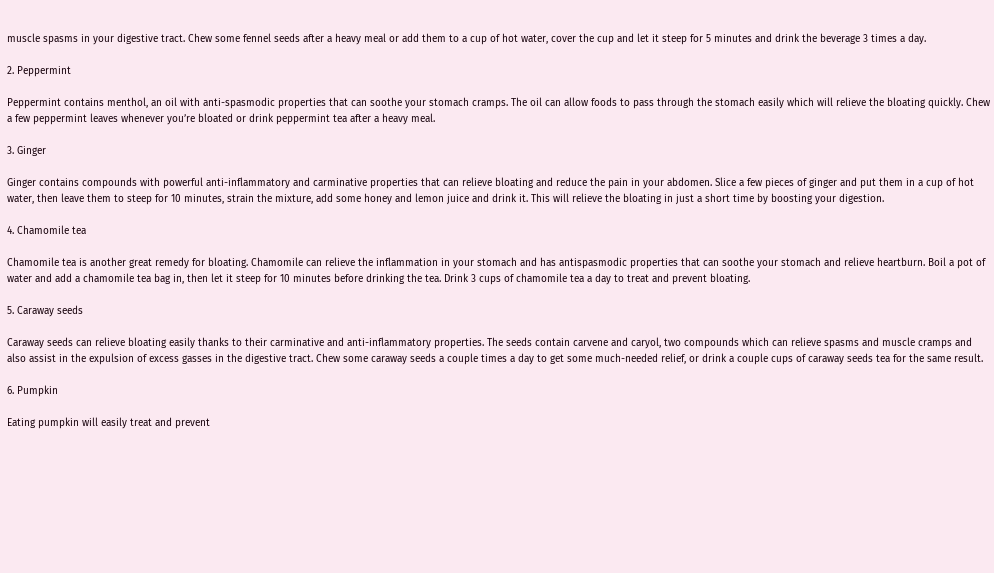muscle spasms in your digestive tract. Chew some fennel seeds after a heavy meal or add them to a cup of hot water, cover the cup and let it steep for 5 minutes and drink the beverage 3 times a day.

2. Peppermint

Peppermint contains menthol, an oil with anti-spasmodic properties that can soothe your stomach cramps. The oil can allow foods to pass through the stomach easily which will relieve the bloating quickly. Chew a few peppermint leaves whenever you’re bloated or drink peppermint tea after a heavy meal.

3. Ginger

Ginger contains compounds with powerful anti-inflammatory and carminative properties that can relieve bloating and reduce the pain in your abdomen. Slice a few pieces of ginger and put them in a cup of hot water, then leave them to steep for 10 minutes, strain the mixture, add some honey and lemon juice and drink it. This will relieve the bloating in just a short time by boosting your digestion.

4. Chamomile tea

Chamomile tea is another great remedy for bloating. Chamomile can relieve the inflammation in your stomach and has antispasmodic properties that can soothe your stomach and relieve heartburn. Boil a pot of water and add a chamomile tea bag in, then let it steep for 10 minutes before drinking the tea. Drink 3 cups of chamomile tea a day to treat and prevent bloating.

5. Caraway seeds

Caraway seeds can relieve bloating easily thanks to their carminative and anti-inflammatory properties. The seeds contain carvene and caryol, two compounds which can relieve spasms and muscle cramps and also assist in the expulsion of excess gasses in the digestive tract. Chew some caraway seeds a couple times a day to get some much-needed relief, or drink a couple cups of caraway seeds tea for the same result.

6. Pumpkin

Eating pumpkin will easily treat and prevent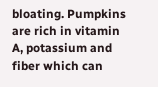bloating. Pumpkins are rich in vitamin A, potassium and fiber which can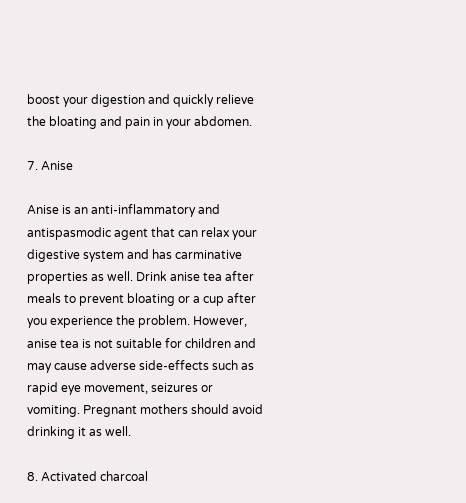boost your digestion and quickly relieve the bloating and pain in your abdomen.

7. Anise

Anise is an anti-inflammatory and antispasmodic agent that can relax your digestive system and has carminative properties as well. Drink anise tea after meals to prevent bloating or a cup after you experience the problem. However, anise tea is not suitable for children and may cause adverse side-effects such as rapid eye movement, seizures or vomiting. Pregnant mothers should avoid drinking it as well.

8. Activated charcoal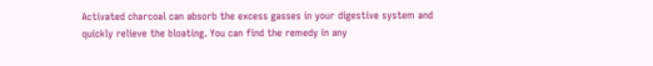Activated charcoal can absorb the excess gasses in your digestive system and quickly relieve the bloating. You can find the remedy in any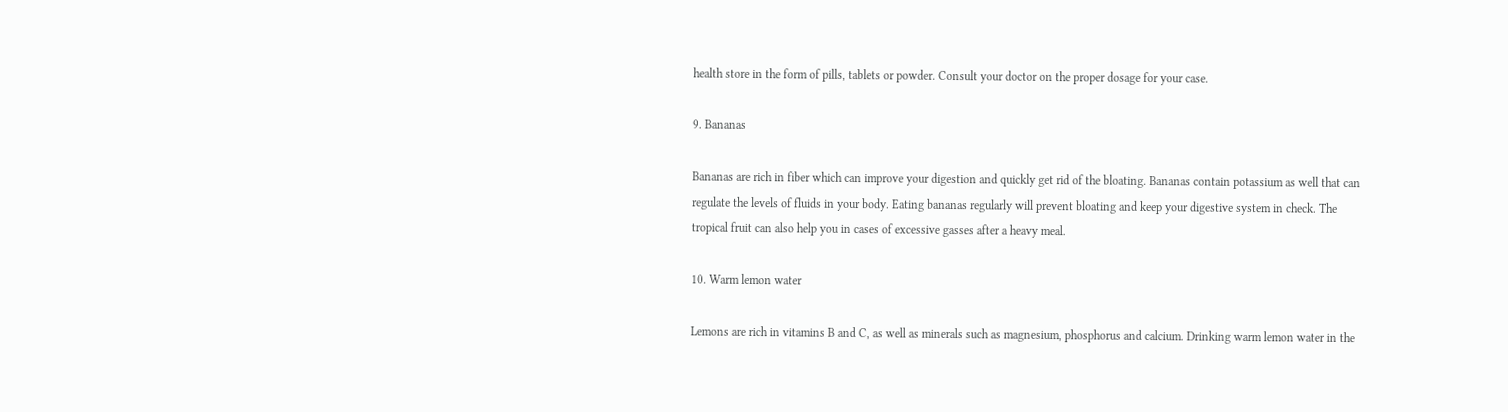health store in the form of pills, tablets or powder. Consult your doctor on the proper dosage for your case.

9. Bananas

Bananas are rich in fiber which can improve your digestion and quickly get rid of the bloating. Bananas contain potassium as well that can regulate the levels of fluids in your body. Eating bananas regularly will prevent bloating and keep your digestive system in check. The tropical fruit can also help you in cases of excessive gasses after a heavy meal.

10. Warm lemon water

Lemons are rich in vitamins B and C, as well as minerals such as magnesium, phosphorus and calcium. Drinking warm lemon water in the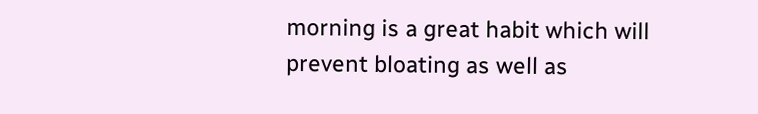morning is a great habit which will prevent bloating as well as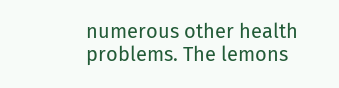numerous other health problems. The lemons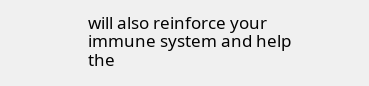will also reinforce your immune system and help the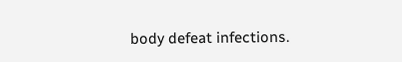body defeat infections.